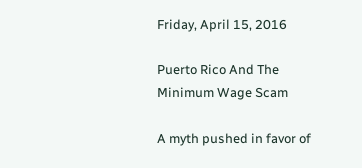Friday, April 15, 2016

Puerto Rico And The Minimum Wage Scam

A myth pushed in favor of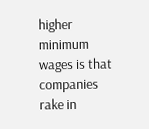higher minimum wages is that companies rake in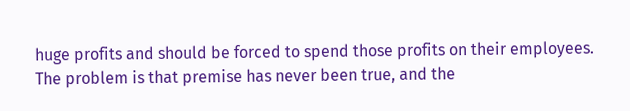huge profits and should be forced to spend those profits on their employees. The problem is that premise has never been true, and the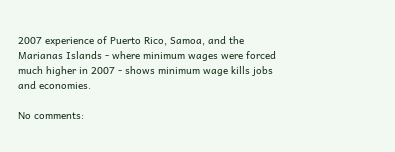2007 experience of Puerto Rico, Samoa, and the Marianas Islands - where minimum wages were forced much higher in 2007 - shows minimum wage kills jobs and economies.

No comments: